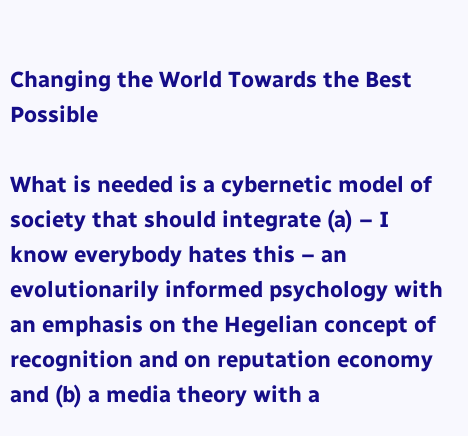Changing the World Towards the Best Possible

What is needed is a cybernetic model of society that should integrate (a) – I know everybody hates this – an evolutionarily informed psychology with an emphasis on the Hegelian concept of recognition and on reputation economy and (b) a media theory with a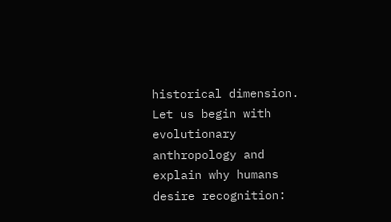historical dimension. Let us begin with evolutionary anthropology and explain why humans desire recognition: